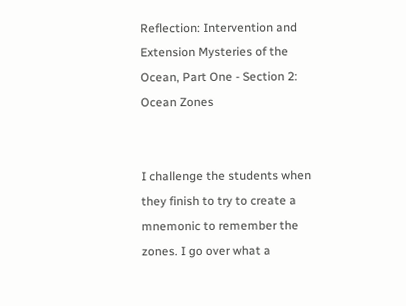Reflection: Intervention and Extension Mysteries of the Ocean, Part One - Section 2: Ocean Zones


I challenge the students when they finish to try to create a mnemonic to remember the zones. I go over what a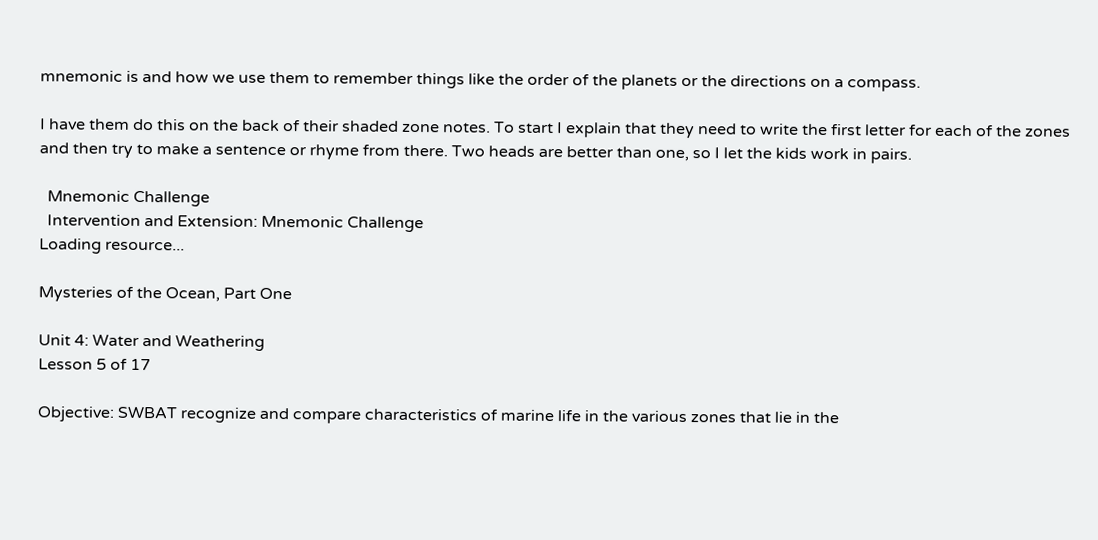mnemonic is and how we use them to remember things like the order of the planets or the directions on a compass.

I have them do this on the back of their shaded zone notes. To start I explain that they need to write the first letter for each of the zones and then try to make a sentence or rhyme from there. Two heads are better than one, so I let the kids work in pairs.

  Mnemonic Challenge
  Intervention and Extension: Mnemonic Challenge
Loading resource...

Mysteries of the Ocean, Part One

Unit 4: Water and Weathering
Lesson 5 of 17

Objective: SWBAT recognize and compare characteristics of marine life in the various zones that lie in the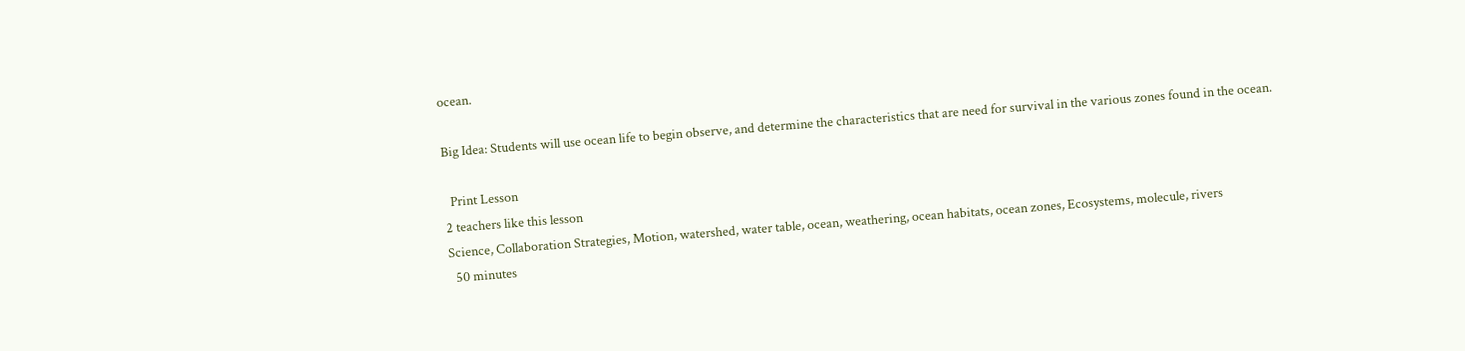ocean.

Big Idea: Students will use ocean life to begin observe, and determine the characteristics that are need for survival in the various zones found in the ocean.

  Print Lesson
2 teachers like this lesson
Science, Collaboration Strategies, Motion, watershed, water table, ocean, weathering, ocean habitats, ocean zones, Ecosystems, molecule, rivers
  50 minutes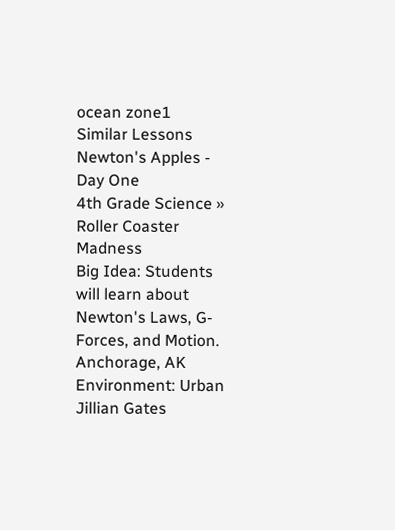ocean zone1
Similar Lessons
Newton's Apples - Day One
4th Grade Science » Roller Coaster Madness
Big Idea: Students will learn about Newton's Laws, G-Forces, and Motion.
Anchorage, AK
Environment: Urban
Jillian Gates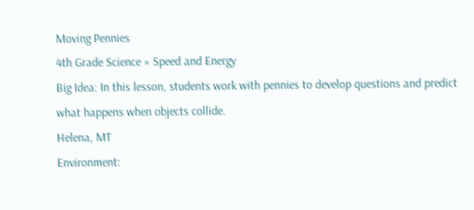Moving Pennies
4th Grade Science » Speed and Energy
Big Idea: In this lesson, students work with pennies to develop questions and predict what happens when objects collide.
Helena, MT
Environment: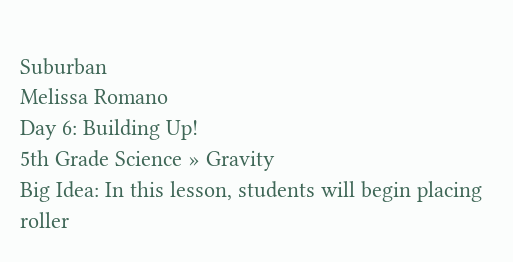Suburban
Melissa Romano
Day 6: Building Up!
5th Grade Science » Gravity
Big Idea: In this lesson, students will begin placing roller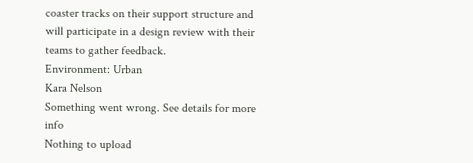coaster tracks on their support structure and will participate in a design review with their teams to gather feedback.
Environment: Urban
Kara Nelson
Something went wrong. See details for more info
Nothing to upload